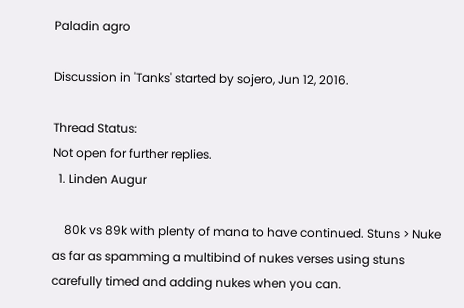Paladin agro

Discussion in 'Tanks' started by sojero, Jun 12, 2016.

Thread Status:
Not open for further replies.
  1. Linden Augur

    80k vs 89k with plenty of mana to have continued. Stuns > Nuke as far as spamming a multibind of nukes verses using stuns carefully timed and adding nukes when you can.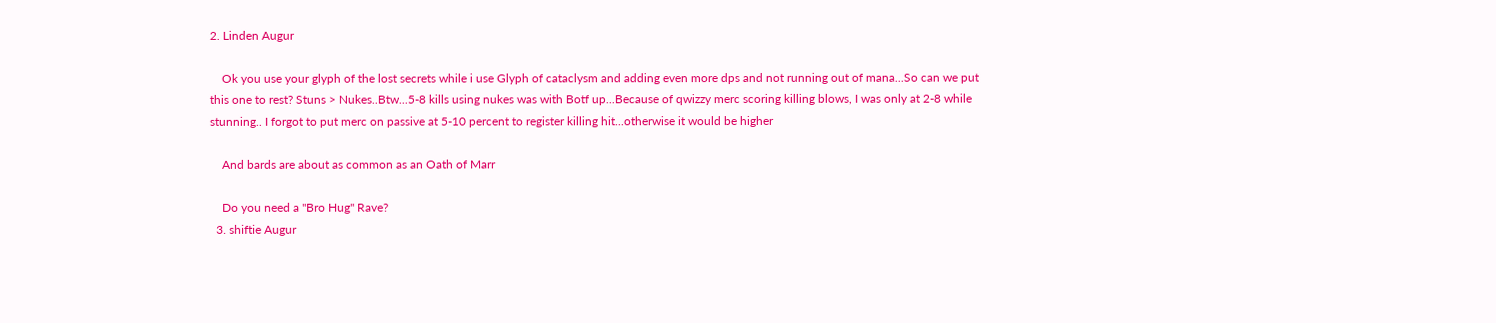2. Linden Augur

    Ok you use your glyph of the lost secrets while i use Glyph of cataclysm and adding even more dps and not running out of mana...So can we put this one to rest? Stuns > Nukes..Btw...5-8 kills using nukes was with Botf up...Because of qwizzy merc scoring killing blows, I was only at 2-8 while stunning.. I forgot to put merc on passive at 5-10 percent to register killing hit...otherwise it would be higher

    And bards are about as common as an Oath of Marr

    Do you need a "Bro Hug" Rave?
  3. shiftie Augur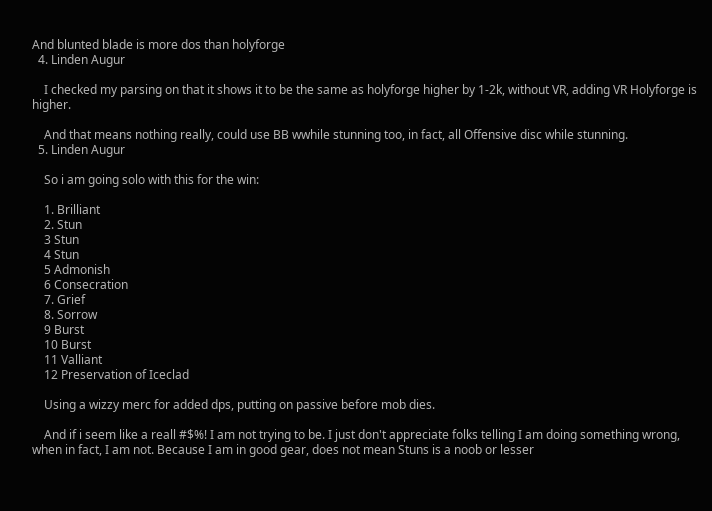And blunted blade is more dos than holyforge
  4. Linden Augur

    I checked my parsing on that it shows it to be the same as holyforge higher by 1-2k, without VR, adding VR Holyforge is higher.

    And that means nothing really, could use BB wwhile stunning too, in fact, all Offensive disc while stunning.
  5. Linden Augur

    So i am going solo with this for the win:

    1. Brilliant
    2. Stun
    3 Stun
    4 Stun
    5 Admonish
    6 Consecration
    7. Grief
    8. Sorrow
    9 Burst
    10 Burst
    11 Valliant
    12 Preservation of Iceclad

    Using a wizzy merc for added dps, putting on passive before mob dies.

    And if i seem like a reall #$%! I am not trying to be. I just don't appreciate folks telling I am doing something wrong, when in fact, I am not. Because I am in good gear, does not mean Stuns is a noob or lesser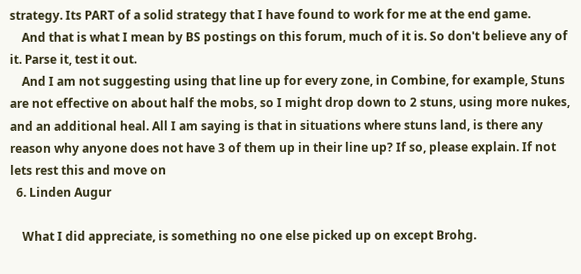strategy. Its PART of a solid strategy that I have found to work for me at the end game.
    And that is what I mean by BS postings on this forum, much of it is. So don't believe any of it. Parse it, test it out.
    And I am not suggesting using that line up for every zone, in Combine, for example, Stuns are not effective on about half the mobs, so I might drop down to 2 stuns, using more nukes, and an additional heal. All I am saying is that in situations where stuns land, is there any reason why anyone does not have 3 of them up in their line up? If so, please explain. If not lets rest this and move on
  6. Linden Augur

    What I did appreciate, is something no one else picked up on except Brohg.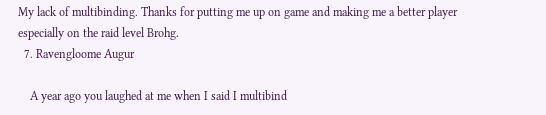My lack of multibinding. Thanks for putting me up on game and making me a better player especially on the raid level Brohg.
  7. Ravengloome Augur

    A year ago you laughed at me when I said I multibind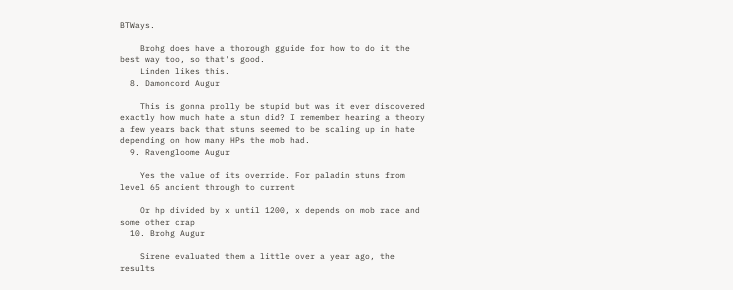BTWays.

    Brohg does have a thorough gguide for how to do it the best way too, so that's good.
    Linden likes this.
  8. Damoncord Augur

    This is gonna prolly be stupid but was it ever discovered exactly how much hate a stun did? I remember hearing a theory a few years back that stuns seemed to be scaling up in hate depending on how many HPs the mob had.
  9. Ravengloome Augur

    Yes the value of its override. For paladin stuns from level 65 ancient through to current

    Or hp divided by x until 1200, x depends on mob race and some other crap
  10. Brohg Augur

    Sirene evaluated them a little over a year ago, the results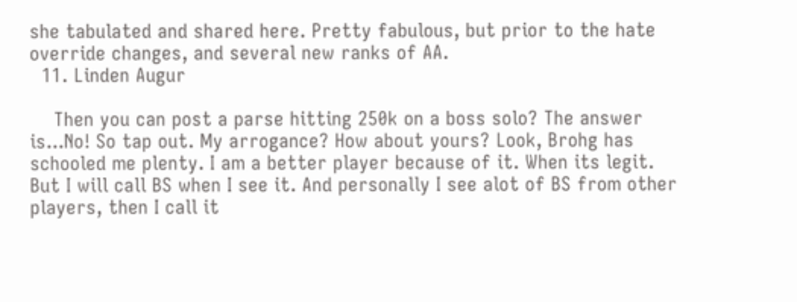she tabulated and shared here. Pretty fabulous, but prior to the hate override changes, and several new ranks of AA.
  11. Linden Augur

    Then you can post a parse hitting 250k on a boss solo? The answer is...No! So tap out. My arrogance? How about yours? Look, Brohg has schooled me plenty. I am a better player because of it. When its legit. But I will call BS when I see it. And personally I see alot of BS from other players, then I call it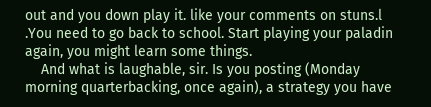out and you down play it. like your comments on stuns.l .You need to go back to school. Start playing your paladin again, you might learn some things.
    And what is laughable, sir. Is you posting (Monday morning quarterbacking, once again), a strategy you have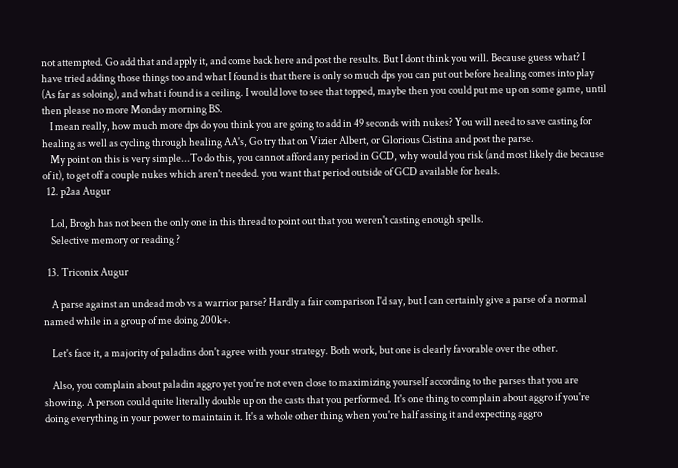not attempted. Go add that and apply it, and come back here and post the results. But I dont think you will. Because guess what? I have tried adding those things too and what I found is that there is only so much dps you can put out before healing comes into play (As far as soloing), and what i found is a ceiling. I would love to see that topped, maybe then you could put me up on some game, until then please no more Monday morning BS.
    I mean really, how much more dps do you think you are going to add in 49 seconds with nukes? You will need to save casting for healing as well as cycling through healing AA's, Go try that on Vizier Albert, or Glorious Cistina and post the parse.
    My point on this is very simple...To do this, you cannot afford any period in GCD, why would you risk (and most likely die because of it), to get off a couple nukes which aren't needed. you want that period outside of GCD available for heals.
  12. p2aa Augur

    Lol, Brogh has not been the only one in this thread to point out that you weren't casting enough spells.
    Selective memory or reading ?

  13. Triconix Augur

    A parse against an undead mob vs a warrior parse? Hardly a fair comparison I'd say, but I can certainly give a parse of a normal named while in a group of me doing 200k+.

    Let's face it, a majority of paladins don't agree with your strategy. Both work, but one is clearly favorable over the other.

    Also, you complain about paladin aggro yet you're not even close to maximizing yourself according to the parses that you are showing. A person could quite literally double up on the casts that you performed. It's one thing to complain about aggro if you're doing everything in your power to maintain it. It's a whole other thing when you're half assing it and expecting aggro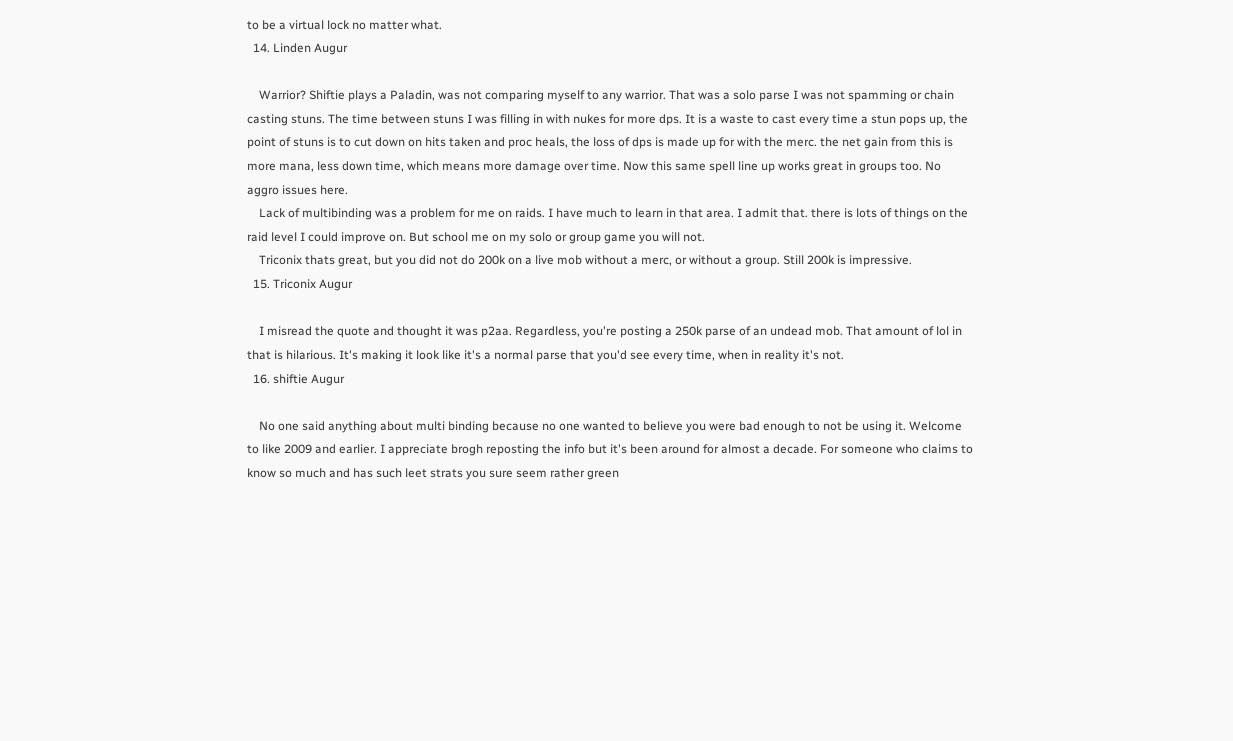to be a virtual lock no matter what.
  14. Linden Augur

    Warrior? Shiftie plays a Paladin, was not comparing myself to any warrior. That was a solo parse I was not spamming or chain casting stuns. The time between stuns I was filling in with nukes for more dps. It is a waste to cast every time a stun pops up, the point of stuns is to cut down on hits taken and proc heals, the loss of dps is made up for with the merc. the net gain from this is more mana, less down time, which means more damage over time. Now this same spell line up works great in groups too. No aggro issues here.
    Lack of multibinding was a problem for me on raids. I have much to learn in that area. I admit that. there is lots of things on the raid level I could improve on. But school me on my solo or group game you will not.
    Triconix thats great, but you did not do 200k on a live mob without a merc, or without a group. Still 200k is impressive.
  15. Triconix Augur

    I misread the quote and thought it was p2aa. Regardless, you're posting a 250k parse of an undead mob. That amount of lol in that is hilarious. It's making it look like it's a normal parse that you'd see every time, when in reality it's not.
  16. shiftie Augur

    No one said anything about multi binding because no one wanted to believe you were bad enough to not be using it. Welcome to like 2009 and earlier. I appreciate brogh reposting the info but it's been around for almost a decade. For someone who claims to know so much and has such leet strats you sure seem rather green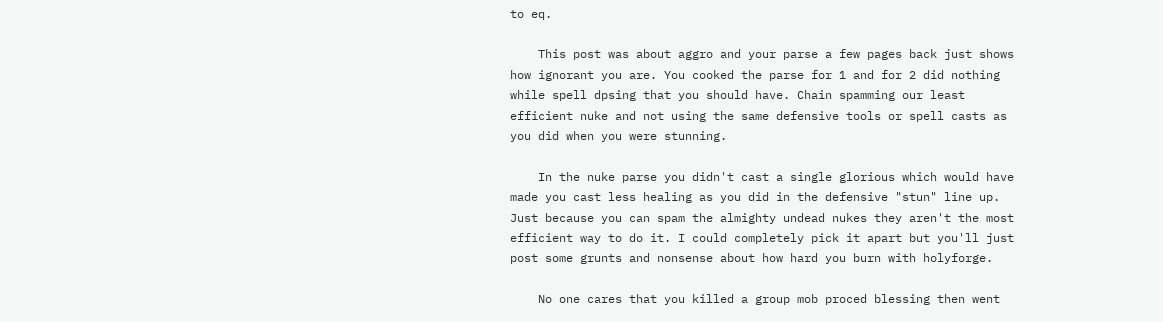to eq.

    This post was about aggro and your parse a few pages back just shows how ignorant you are. You cooked the parse for 1 and for 2 did nothing while spell dpsing that you should have. Chain spamming our least efficient nuke and not using the same defensive tools or spell casts as you did when you were stunning.

    In the nuke parse you didn't cast a single glorious which would have made you cast less healing as you did in the defensive "stun" line up. Just because you can spam the almighty undead nukes they aren't the most efficient way to do it. I could completely pick it apart but you'll just post some grunts and nonsense about how hard you burn with holyforge.

    No one cares that you killed a group mob proced blessing then went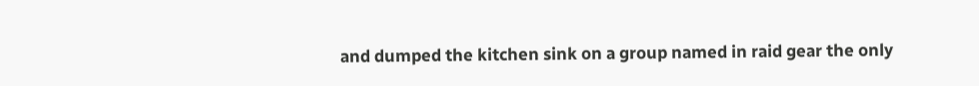and dumped the kitchen sink on a group named in raid gear the only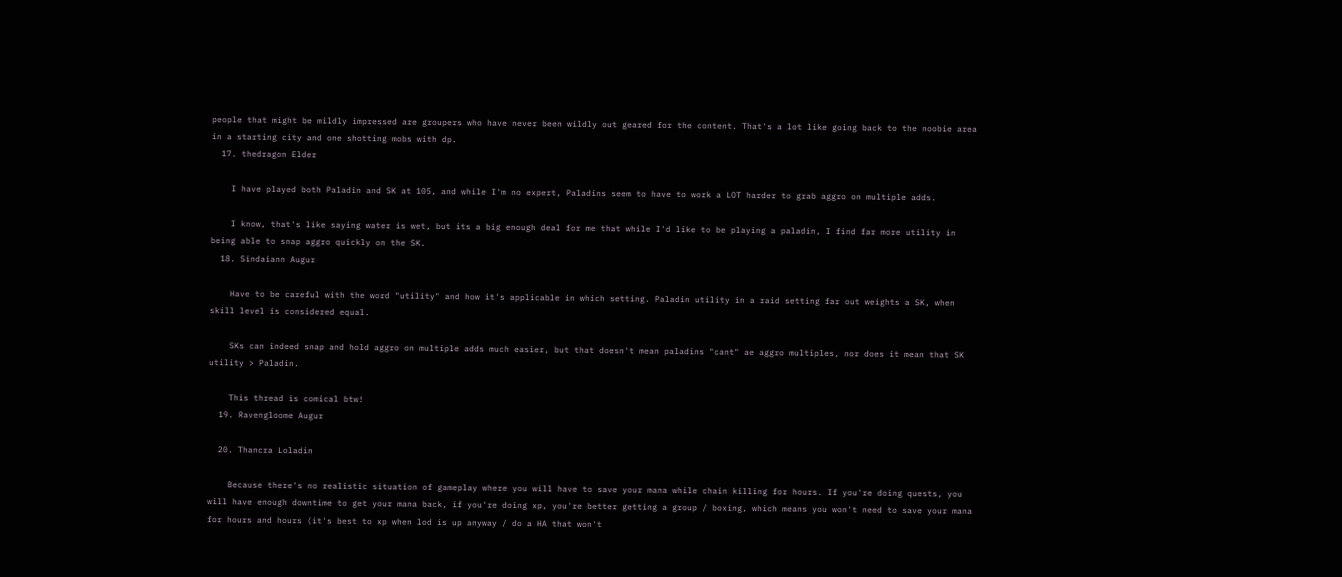people that might be mildly impressed are groupers who have never been wildly out geared for the content. That's a lot like going back to the noobie area in a starting city and one shotting mobs with dp.
  17. thedragon Elder

    I have played both Paladin and SK at 105, and while I'm no expert, Paladins seem to have to work a LOT harder to grab aggro on multiple adds.

    I know, that's like saying water is wet, but its a big enough deal for me that while I'd like to be playing a paladin, I find far more utility in being able to snap aggro quickly on the SK.
  18. Sindaiann Augur

    Have to be careful with the word "utility" and how it's applicable in which setting. Paladin utility in a raid setting far out weights a SK, when skill level is considered equal.

    SKs can indeed snap and hold aggro on multiple adds much easier, but that doesn't mean paladins "cant" ae aggro multiples, nor does it mean that SK utility > Paladin.

    This thread is comical btw!
  19. Ravengloome Augur

  20. Thancra Loladin

    Because there's no realistic situation of gameplay where you will have to save your mana while chain killing for hours. If you're doing quests, you will have enough downtime to get your mana back, if you're doing xp, you're better getting a group / boxing, which means you won't need to save your mana for hours and hours (it's best to xp when lod is up anyway / do a HA that won't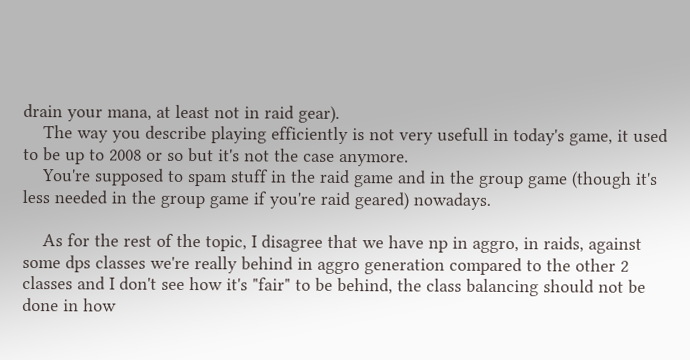drain your mana, at least not in raid gear).
    The way you describe playing efficiently is not very usefull in today's game, it used to be up to 2008 or so but it's not the case anymore.
    You're supposed to spam stuff in the raid game and in the group game (though it's less needed in the group game if you're raid geared) nowadays.

    As for the rest of the topic, I disagree that we have np in aggro, in raids, against some dps classes we're really behind in aggro generation compared to the other 2 classes and I don't see how it's "fair" to be behind, the class balancing should not be done in how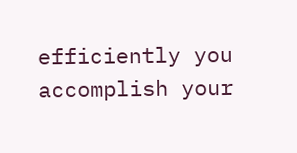efficiently you accomplish your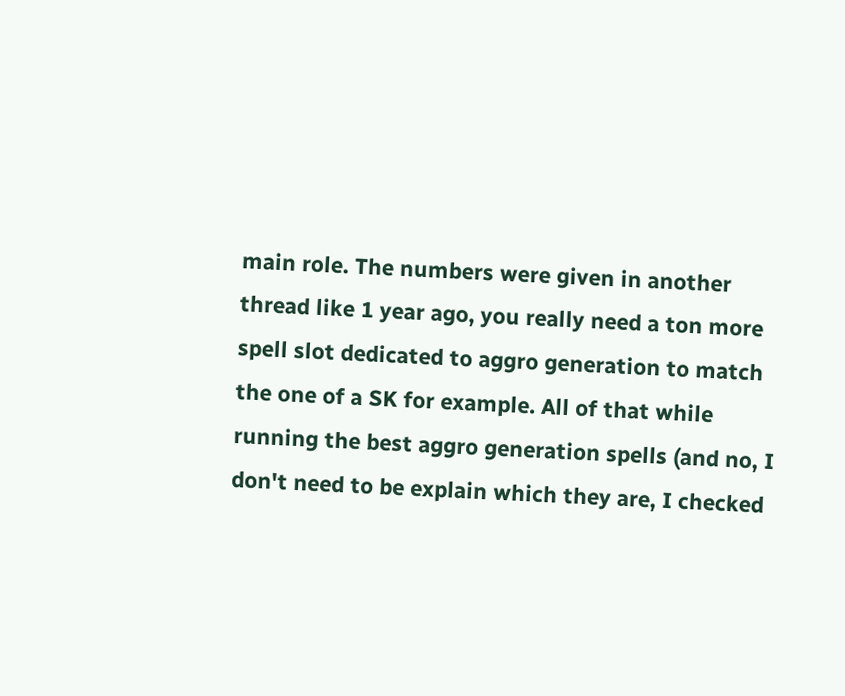main role. The numbers were given in another thread like 1 year ago, you really need a ton more spell slot dedicated to aggro generation to match the one of a SK for example. All of that while running the best aggro generation spells (and no, I don't need to be explain which they are, I checked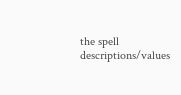the spell descriptions/values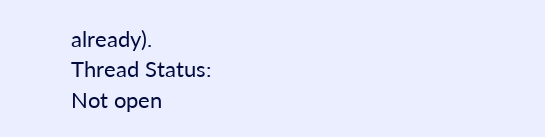already).
Thread Status:
Not open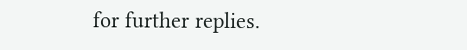for further replies.